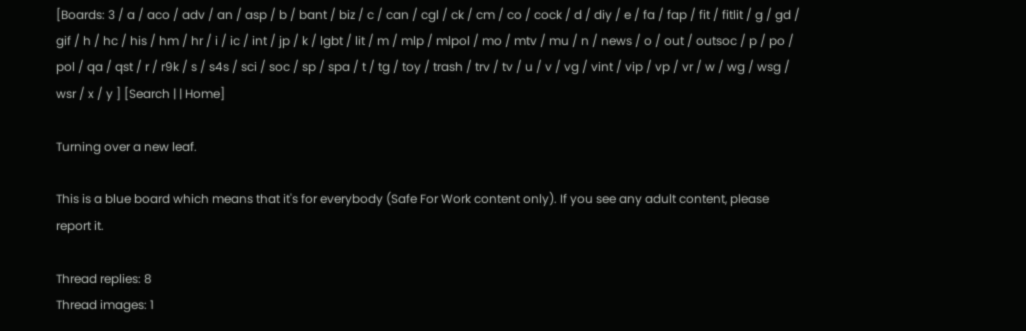[Boards: 3 / a / aco / adv / an / asp / b / bant / biz / c / can / cgl / ck / cm / co / cock / d / diy / e / fa / fap / fit / fitlit / g / gd / gif / h / hc / his / hm / hr / i / ic / int / jp / k / lgbt / lit / m / mlp / mlpol / mo / mtv / mu / n / news / o / out / outsoc / p / po / pol / qa / qst / r / r9k / s / s4s / sci / soc / sp / spa / t / tg / toy / trash / trv / tv / u / v / vg / vint / vip / vp / vr / w / wg / wsg / wsr / x / y ] [Search | | Home]

Turning over a new leaf.

This is a blue board which means that it's for everybody (Safe For Work content only). If you see any adult content, please report it.

Thread replies: 8
Thread images: 1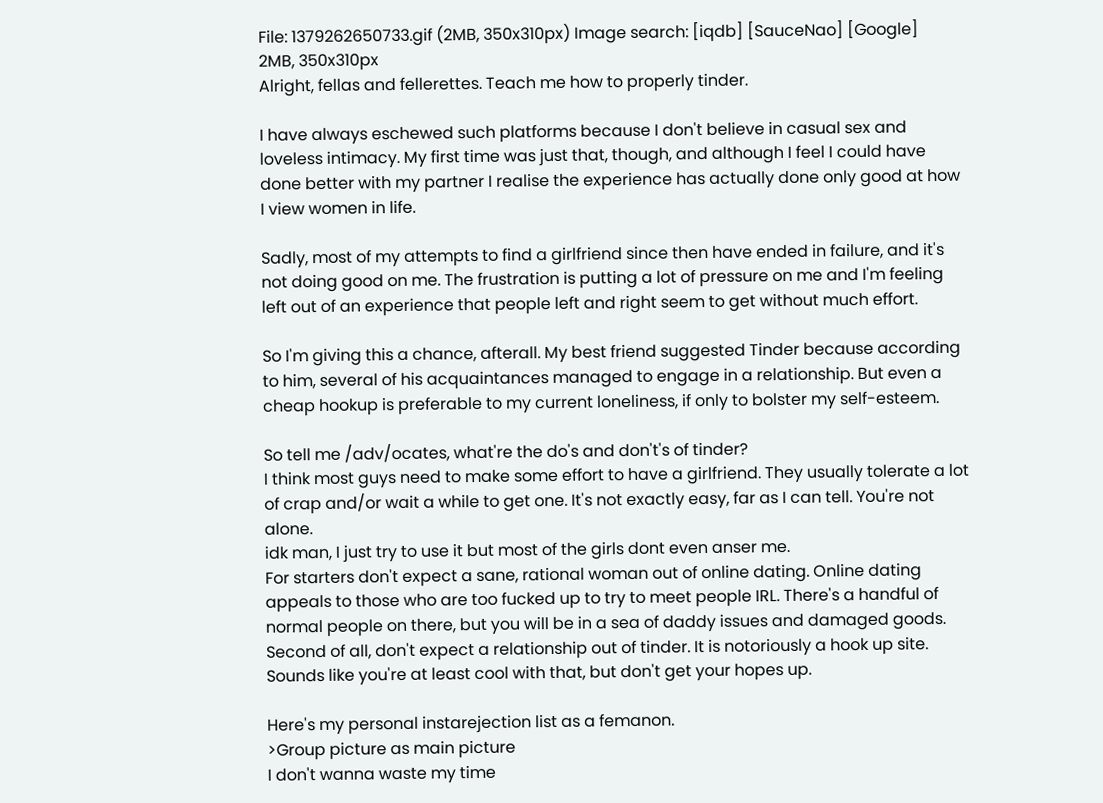File: 1379262650733.gif (2MB, 350x310px) Image search: [iqdb] [SauceNao] [Google]
2MB, 350x310px
Alright, fellas and fellerettes. Teach me how to properly tinder.

I have always eschewed such platforms because I don't believe in casual sex and loveless intimacy. My first time was just that, though, and although I feel I could have done better with my partner I realise the experience has actually done only good at how I view women in life.

Sadly, most of my attempts to find a girlfriend since then have ended in failure, and it's not doing good on me. The frustration is putting a lot of pressure on me and I'm feeling left out of an experience that people left and right seem to get without much effort.

So I'm giving this a chance, afterall. My best friend suggested Tinder because according to him, several of his acquaintances managed to engage in a relationship. But even a cheap hookup is preferable to my current loneliness, if only to bolster my self-esteem.

So tell me /adv/ocates, what're the do's and don't's of tinder?
I think most guys need to make some effort to have a girlfriend. They usually tolerate a lot of crap and/or wait a while to get one. It's not exactly easy, far as I can tell. You're not alone.
idk man, I just try to use it but most of the girls dont even anser me.
For starters don't expect a sane, rational woman out of online dating. Online dating appeals to those who are too fucked up to try to meet people IRL. There's a handful of normal people on there, but you will be in a sea of daddy issues and damaged goods.
Second of all, don't expect a relationship out of tinder. It is notoriously a hook up site. Sounds like you're at least cool with that, but don't get your hopes up.

Here's my personal instarejection list as a femanon.
>Group picture as main picture
I don't wanna waste my time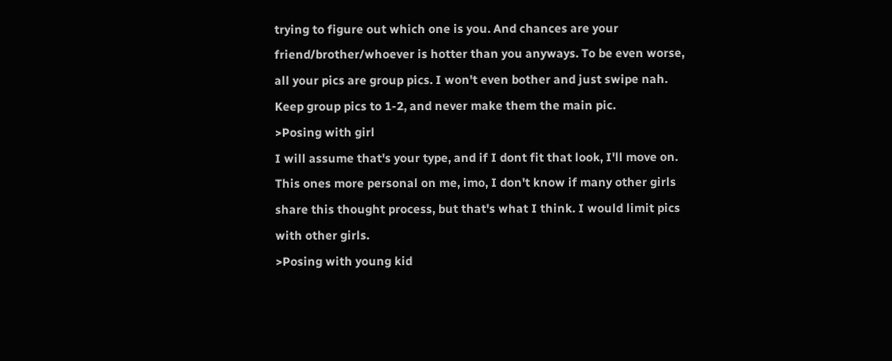trying to figure out which one is you. And chances are your friend/brother/whoever is hotter than you anyways. To be even worse, all your pics are group pics. I won't even bother and just swipe nah. Keep group pics to 1-2, and never make them the main pic.
>Posing with girl
I will assume that's your type, and if I dont fit that look, I'll move on. This ones more personal on me, imo, I don't know if many other girls share this thought process, but that's what I think. I would limit pics with other girls.
>Posing with young kid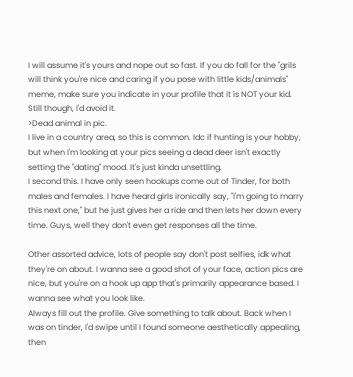I will assume it's yours and nope out so fast. If you do fall for the "grils will think you're nice and caring if you pose with little kids/animals" meme, make sure you indicate in your profile that it is NOT your kid. Still though, I'd avoid it.
>Dead animal in pic.
I live in a country area, so this is common. Idc if hunting is your hobby, but when I'm looking at your pics seeing a dead deer isn't exactly setting the "dating" mood. It's just kinda unsettling.
I second this. I have only seen hookups come out of Tinder, for both males and females. I have heard girls ironically say, "I'm going to marry this next one," but he just gives her a ride and then lets her down every time. Guys, well they don't even get responses all the time.

Other assorted advice, lots of people say don't post selfies, idk what they're on about. I wanna see a good shot of your face, action pics are nice, but you're on a hook up app that's primarily appearance based. I wanna see what you look like.
Always fill out the profile. Give something to talk about. Back when I was on tinder, I'd swipe until I found someone aesthetically appealing, then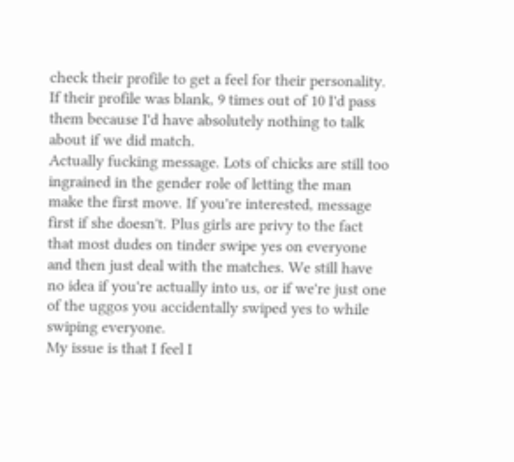check their profile to get a feel for their personality. If their profile was blank, 9 times out of 10 I'd pass them because I'd have absolutely nothing to talk about if we did match.
Actually fucking message. Lots of chicks are still too ingrained in the gender role of letting the man make the first move. If you're interested, message first if she doesn't. Plus girls are privy to the fact that most dudes on tinder swipe yes on everyone and then just deal with the matches. We still have no idea if you're actually into us, or if we're just one of the uggos you accidentally swiped yes to while swiping everyone.
My issue is that I feel I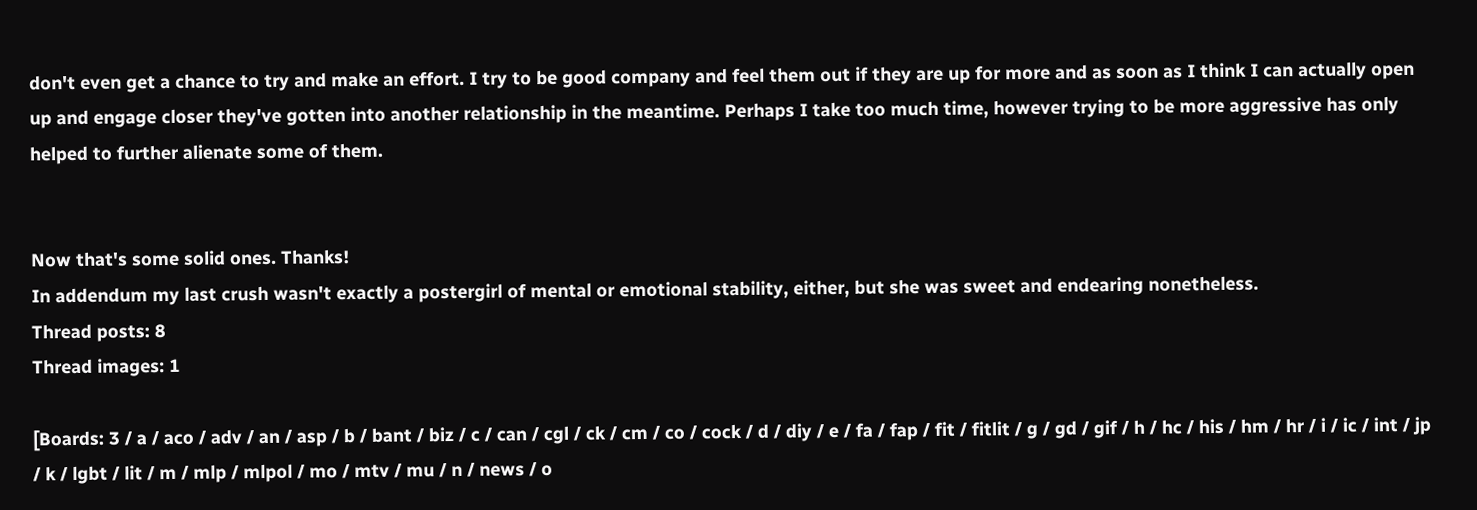don't even get a chance to try and make an effort. I try to be good company and feel them out if they are up for more and as soon as I think I can actually open up and engage closer they've gotten into another relationship in the meantime. Perhaps I take too much time, however trying to be more aggressive has only helped to further alienate some of them.


Now that's some solid ones. Thanks!
In addendum my last crush wasn't exactly a postergirl of mental or emotional stability, either, but she was sweet and endearing nonetheless.
Thread posts: 8
Thread images: 1

[Boards: 3 / a / aco / adv / an / asp / b / bant / biz / c / can / cgl / ck / cm / co / cock / d / diy / e / fa / fap / fit / fitlit / g / gd / gif / h / hc / his / hm / hr / i / ic / int / jp / k / lgbt / lit / m / mlp / mlpol / mo / mtv / mu / n / news / o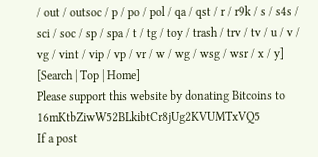/ out / outsoc / p / po / pol / qa / qst / r / r9k / s / s4s / sci / soc / sp / spa / t / tg / toy / trash / trv / tv / u / v / vg / vint / vip / vp / vr / w / wg / wsg / wsr / x / y] [Search | Top | Home]
Please support this website by donating Bitcoins to 16mKtbZiwW52BLkibtCr8jUg2KVUMTxVQ5
If a post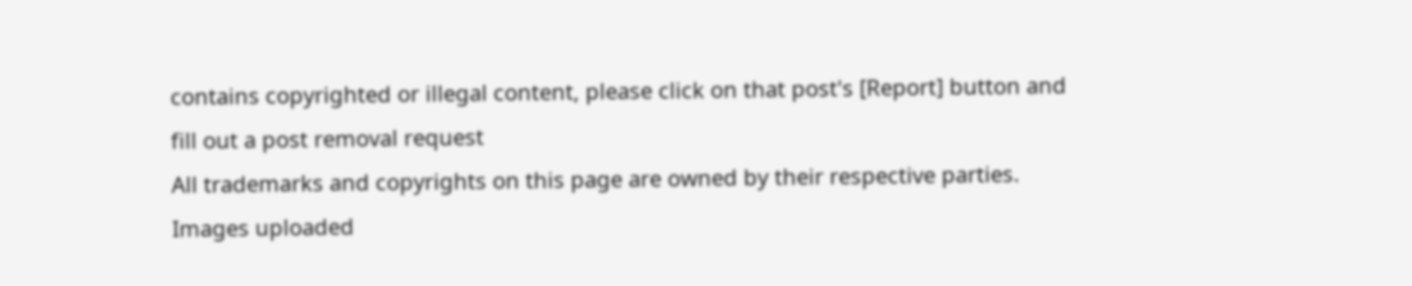contains copyrighted or illegal content, please click on that post's [Report] button and fill out a post removal request
All trademarks and copyrights on this page are owned by their respective parties. Images uploaded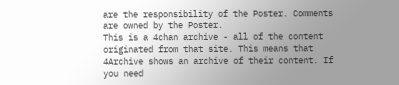are the responsibility of the Poster. Comments are owned by the Poster.
This is a 4chan archive - all of the content originated from that site. This means that 4Archive shows an archive of their content. If you need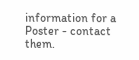information for a Poster - contact them.